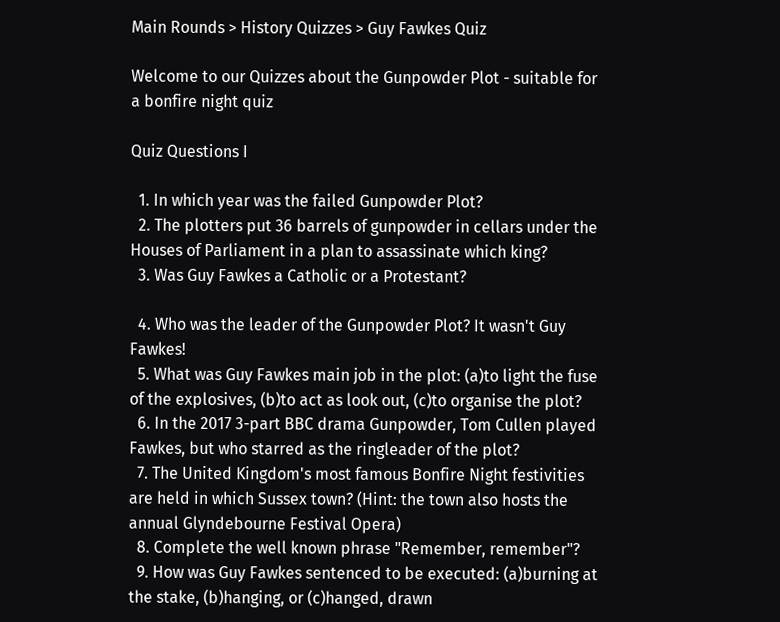Main Rounds > History Quizzes > Guy Fawkes Quiz

Welcome to our Quizzes about the Gunpowder Plot - suitable for a bonfire night quiz

Quiz Questions I

  1. In which year was the failed Gunpowder Plot?
  2. The plotters put 36 barrels of gunpowder in cellars under the Houses of Parliament in a plan to assassinate which king?
  3. Was Guy Fawkes a Catholic or a Protestant?

  4. Who was the leader of the Gunpowder Plot? It wasn't Guy Fawkes!
  5. What was Guy Fawkes main job in the plot: (a)to light the fuse of the explosives, (b)to act as look out, (c)to organise the plot?
  6. In the 2017 3-part BBC drama Gunpowder, Tom Cullen played Fawkes, but who starred as the ringleader of the plot?
  7. The United Kingdom's most famous Bonfire Night festivities are held in which Sussex town? (Hint: the town also hosts the annual Glyndebourne Festival Opera)
  8. Complete the well known phrase "Remember, remember"?
  9. How was Guy Fawkes sentenced to be executed: (a)burning at the stake, (b)hanging, or (c)hanged, drawn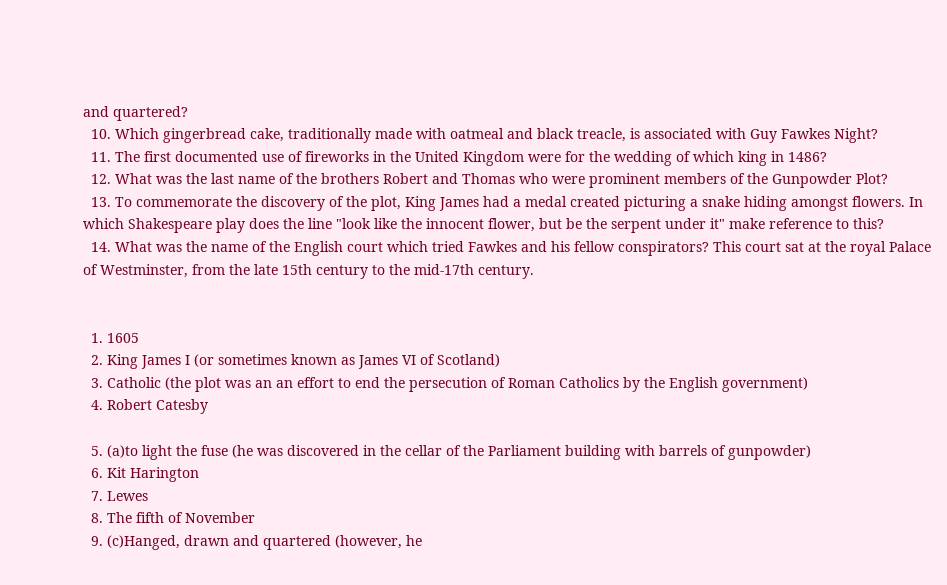and quartered?
  10. Which gingerbread cake, traditionally made with oatmeal and black treacle, is associated with Guy Fawkes Night?
  11. The first documented use of fireworks in the United Kingdom were for the wedding of which king in 1486?
  12. What was the last name of the brothers Robert and Thomas who were prominent members of the Gunpowder Plot?
  13. To commemorate the discovery of the plot, King James had a medal created picturing a snake hiding amongst flowers. In which Shakespeare play does the line "look like the innocent flower, but be the serpent under it" make reference to this?
  14. What was the name of the English court which tried Fawkes and his fellow conspirators? This court sat at the royal Palace of Westminster, from the late 15th century to the mid-17th century.


  1. 1605
  2. King James I (or sometimes known as James VI of Scotland)
  3. Catholic (the plot was an an effort to end the persecution of Roman Catholics by the English government)
  4. Robert Catesby

  5. (a)to light the fuse (he was discovered in the cellar of the Parliament building with barrels of gunpowder)
  6. Kit Harington
  7. Lewes
  8. The fifth of November
  9. (c)Hanged, drawn and quartered (however, he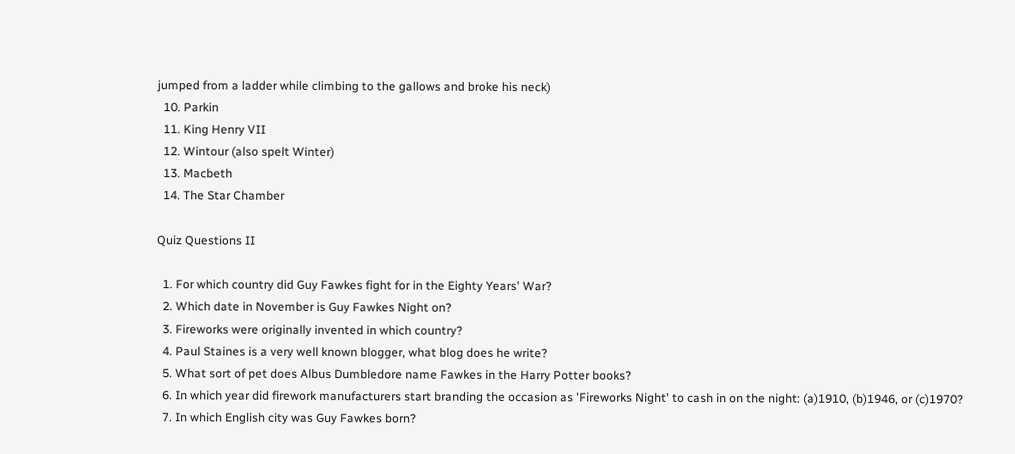jumped from a ladder while climbing to the gallows and broke his neck)
  10. Parkin
  11. King Henry VII
  12. Wintour (also spelt Winter)
  13. Macbeth
  14. The Star Chamber

Quiz Questions II

  1. For which country did Guy Fawkes fight for in the Eighty Years' War?
  2. Which date in November is Guy Fawkes Night on?
  3. Fireworks were originally invented in which country?
  4. Paul Staines is a very well known blogger, what blog does he write?
  5. What sort of pet does Albus Dumbledore name Fawkes in the Harry Potter books?
  6. In which year did firework manufacturers start branding the occasion as 'Fireworks Night' to cash in on the night: (a)1910, (b)1946, or (c)1970?
  7. In which English city was Guy Fawkes born?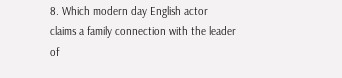8. Which modern day English actor claims a family connection with the leader of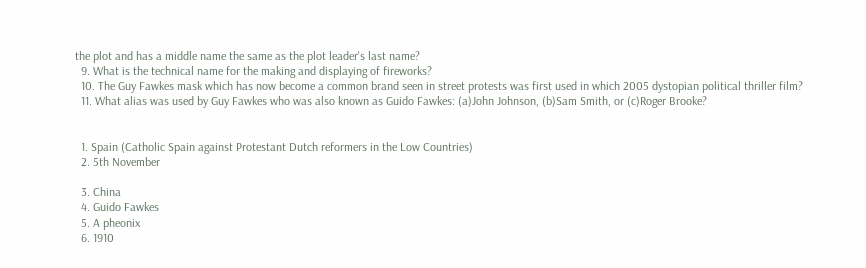the plot and has a middle name the same as the plot leader's last name?
  9. What is the technical name for the making and displaying of fireworks?
  10. The Guy Fawkes mask which has now become a common brand seen in street protests was first used in which 2005 dystopian political thriller film?
  11. What alias was used by Guy Fawkes who was also known as Guido Fawkes: (a)John Johnson, (b)Sam Smith, or (c)Roger Brooke?


  1. Spain (Catholic Spain against Protestant Dutch reformers in the Low Countries)
  2. 5th November

  3. China
  4. Guido Fawkes
  5. A pheonix
  6. 1910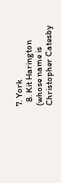7. York
  8. Kit Harington (whose name is Christopher Catesby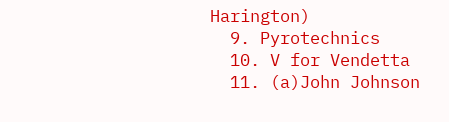Harington)
  9. Pyrotechnics
  10. V for Vendetta
  11. (a)John Johnson